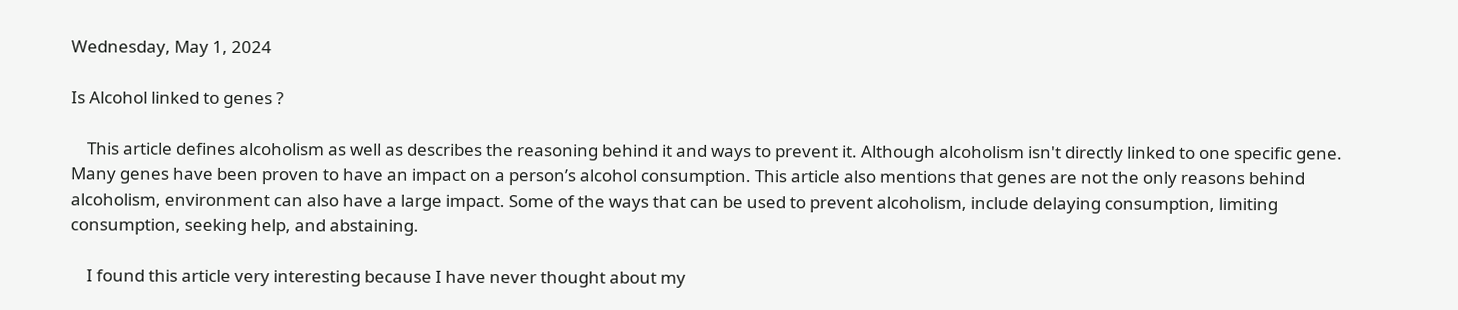Wednesday, May 1, 2024

Is Alcohol linked to genes ?

    This article defines alcoholism as well as describes the reasoning behind it and ways to prevent it. Although alcoholism isn't directly linked to one specific gene. Many genes have been proven to have an impact on a person’s alcohol consumption. This article also mentions that genes are not the only reasons behind alcoholism, environment can also have a large impact. Some of the ways that can be used to prevent alcoholism, include delaying consumption, limiting consumption, seeking help, and abstaining.

    I found this article very interesting because I have never thought about my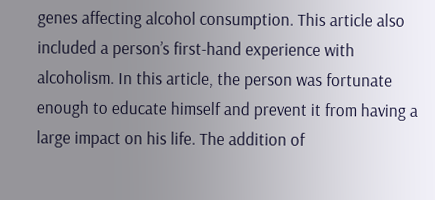genes affecting alcohol consumption. This article also included a person’s first-hand experience with alcoholism. In this article, the person was fortunate enough to educate himself and prevent it from having a large impact on his life. The addition of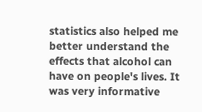statistics also helped me better understand the effects that alcohol can have on people's lives. It was very informative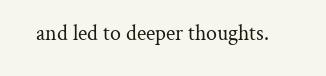and led to deeper thoughts.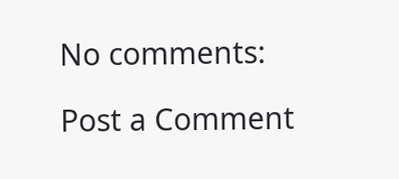No comments:

Post a Comment